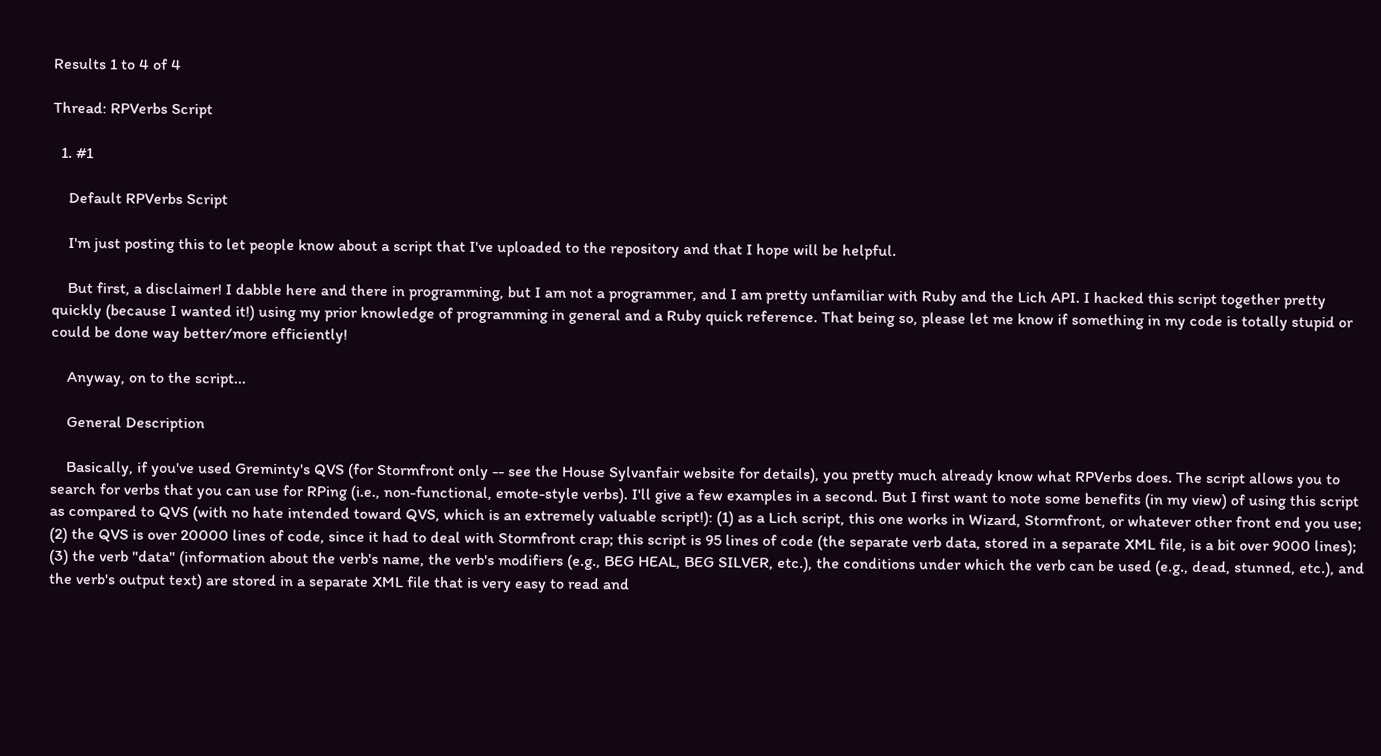Results 1 to 4 of 4

Thread: RPVerbs Script

  1. #1

    Default RPVerbs Script

    I'm just posting this to let people know about a script that I've uploaded to the repository and that I hope will be helpful.

    But first, a disclaimer! I dabble here and there in programming, but I am not a programmer, and I am pretty unfamiliar with Ruby and the Lich API. I hacked this script together pretty quickly (because I wanted it!) using my prior knowledge of programming in general and a Ruby quick reference. That being so, please let me know if something in my code is totally stupid or could be done way better/more efficiently!

    Anyway, on to the script...

    General Description

    Basically, if you've used Greminty's QVS (for Stormfront only -- see the House Sylvanfair website for details), you pretty much already know what RPVerbs does. The script allows you to search for verbs that you can use for RPing (i.e., non-functional, emote-style verbs). I'll give a few examples in a second. But I first want to note some benefits (in my view) of using this script as compared to QVS (with no hate intended toward QVS, which is an extremely valuable script!): (1) as a Lich script, this one works in Wizard, Stormfront, or whatever other front end you use; (2) the QVS is over 20000 lines of code, since it had to deal with Stormfront crap; this script is 95 lines of code (the separate verb data, stored in a separate XML file, is a bit over 9000 lines); (3) the verb "data" (information about the verb's name, the verb's modifiers (e.g., BEG HEAL, BEG SILVER, etc.), the conditions under which the verb can be used (e.g., dead, stunned, etc.), and the verb's output text) are stored in a separate XML file that is very easy to read and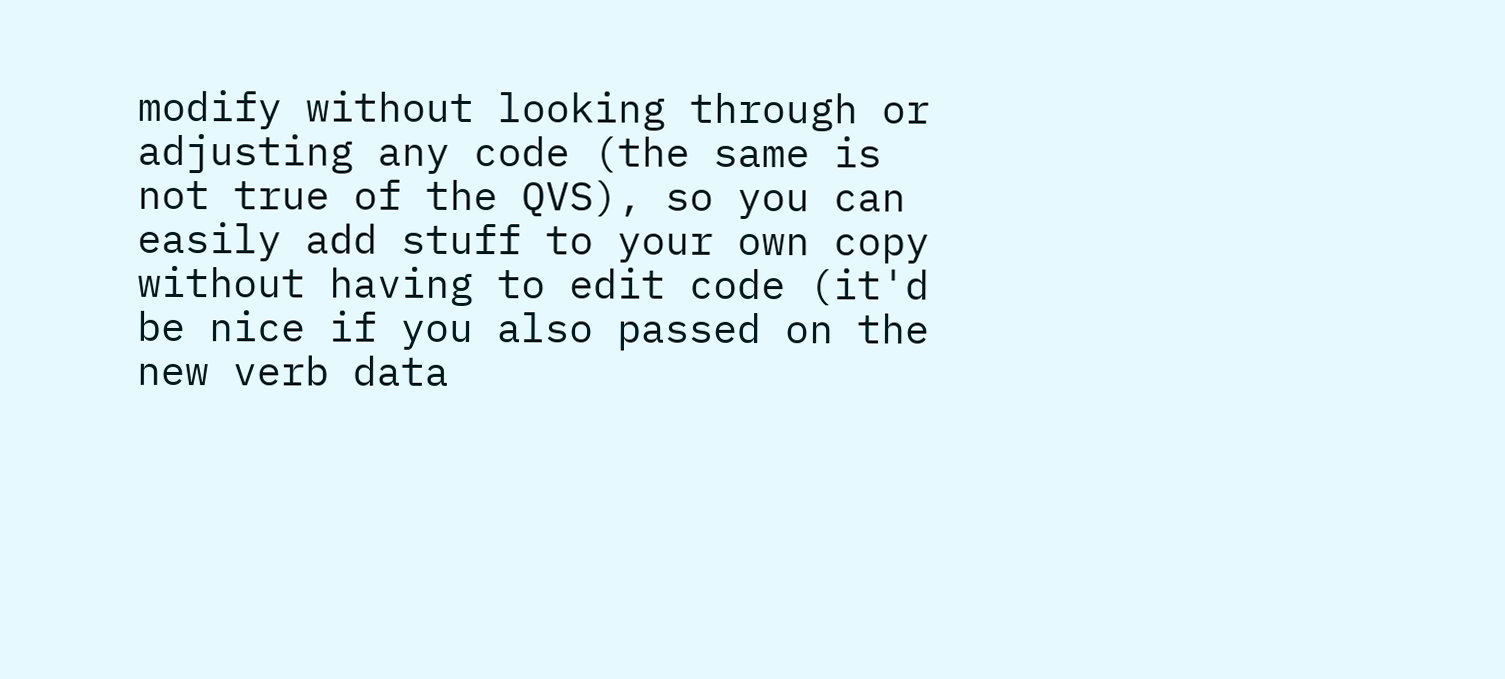modify without looking through or adjusting any code (the same is not true of the QVS), so you can easily add stuff to your own copy without having to edit code (it'd be nice if you also passed on the new verb data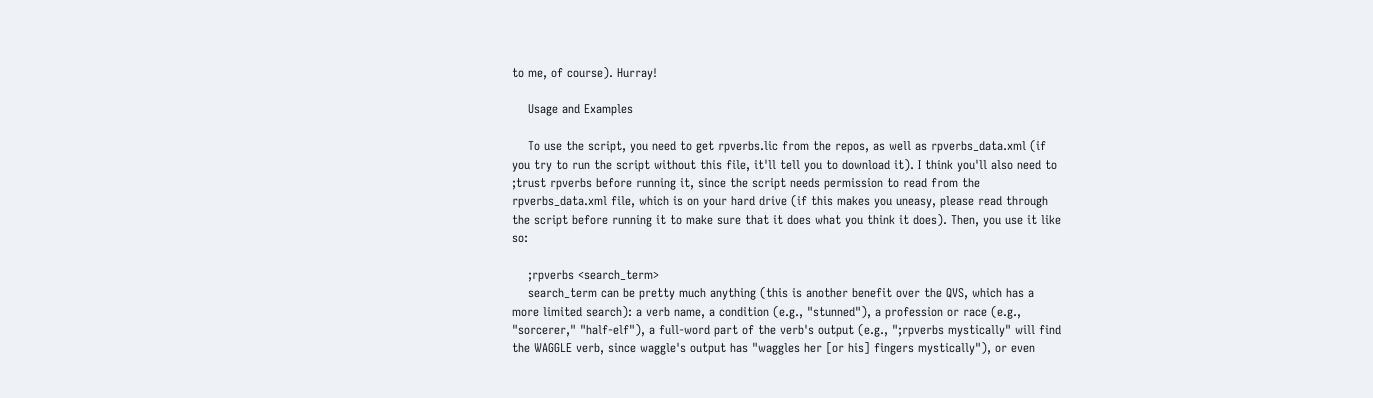to me, of course). Hurray!

    Usage and Examples

    To use the script, you need to get rpverbs.lic from the repos, as well as rpverbs_data.xml (if you try to run the script without this file, it'll tell you to download it). I think you'll also need to ;trust rpverbs before running it, since the script needs permission to read from the rpverbs_data.xml file, which is on your hard drive (if this makes you uneasy, please read through the script before running it to make sure that it does what you think it does). Then, you use it like so:

    ;rpverbs <search_term>
    search_term can be pretty much anything (this is another benefit over the QVS, which has a more limited search): a verb name, a condition (e.g., "stunned"), a profession or race (e.g., "sorcerer," "half-elf"), a full-word part of the verb's output (e.g., ";rpverbs mystically" will find the WAGGLE verb, since waggle's output has "waggles her [or his] fingers mystically"), or even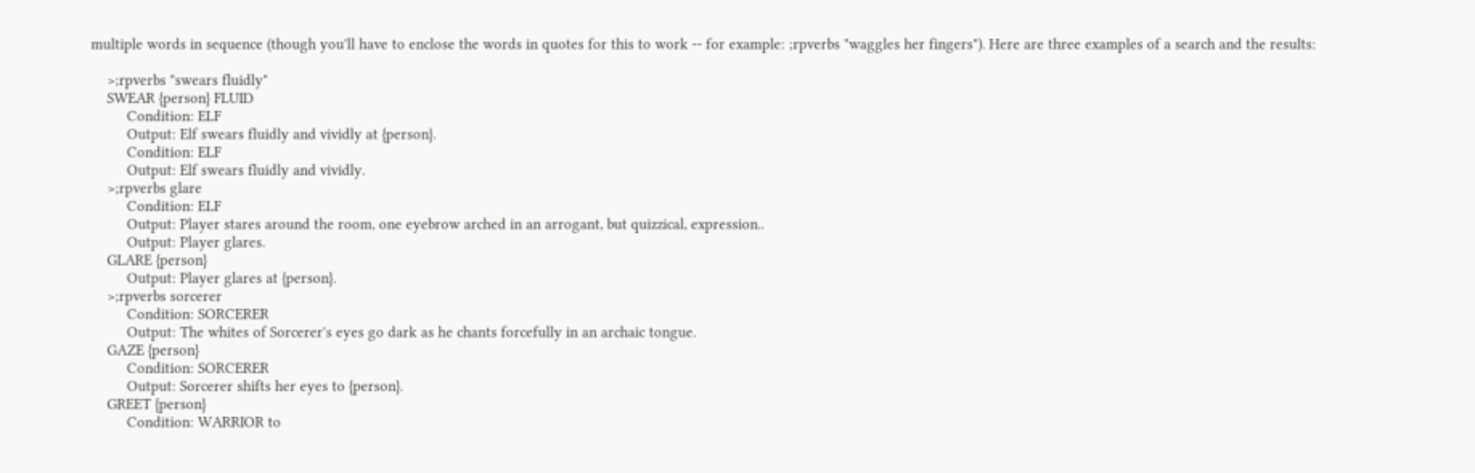multiple words in sequence (though you'll have to enclose the words in quotes for this to work -- for example: ;rpverbs "waggles her fingers"). Here are three examples of a search and the results:

    >;rpverbs "swears fluidly"
    SWEAR {person} FLUID
         Condition: ELF
         Output: Elf swears fluidly and vividly at {person}.
         Condition: ELF
         Output: Elf swears fluidly and vividly.
    >;rpverbs glare
         Condition: ELF
         Output: Player stares around the room, one eyebrow arched in an arrogant, but quizzical, expression..
         Output: Player glares.
    GLARE {person}
         Output: Player glares at {person}.
    >;rpverbs sorcerer
         Condition: SORCERER
         Output: The whites of Sorcerer's eyes go dark as he chants forcefully in an archaic tongue.
    GAZE {person}
         Condition: SORCERER
         Output: Sorcerer shifts her eyes to {person}.
    GREET {person}
         Condition: WARRIOR to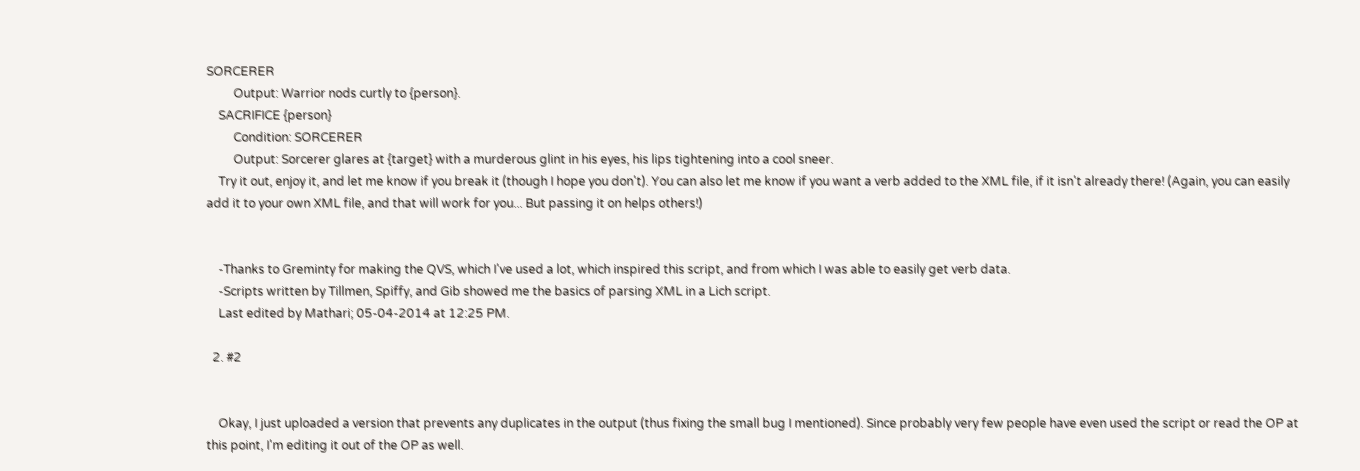SORCERER
         Output: Warrior nods curtly to {person}.
    SACRIFICE {person}
         Condition: SORCERER
         Output: Sorcerer glares at {target} with a murderous glint in his eyes, his lips tightening into a cool sneer.
    Try it out, enjoy it, and let me know if you break it (though I hope you don't). You can also let me know if you want a verb added to the XML file, if it isn't already there! (Again, you can easily add it to your own XML file, and that will work for you... But passing it on helps others!)


    -Thanks to Greminty for making the QVS, which I've used a lot, which inspired this script, and from which I was able to easily get verb data.
    -Scripts written by Tillmen, Spiffy, and Gib showed me the basics of parsing XML in a Lich script.
    Last edited by Mathari; 05-04-2014 at 12:25 PM.

  2. #2


    Okay, I just uploaded a version that prevents any duplicates in the output (thus fixing the small bug I mentioned). Since probably very few people have even used the script or read the OP at this point, I'm editing it out of the OP as well.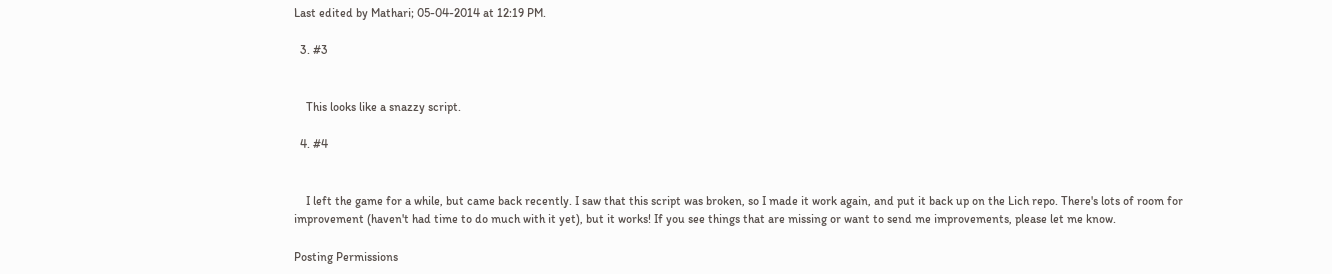Last edited by Mathari; 05-04-2014 at 12:19 PM.

  3. #3


    This looks like a snazzy script.

  4. #4


    I left the game for a while, but came back recently. I saw that this script was broken, so I made it work again, and put it back up on the Lich repo. There's lots of room for improvement (haven't had time to do much with it yet), but it works! If you see things that are missing or want to send me improvements, please let me know.

Posting Permissions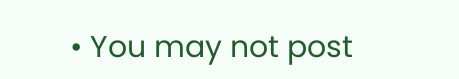• You may not post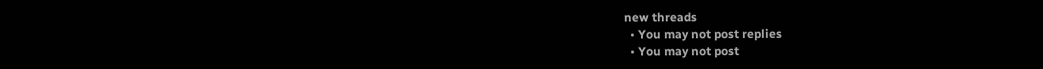new threads
  • You may not post replies
  • You may not post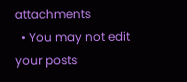attachments
  • You may not edit your posts